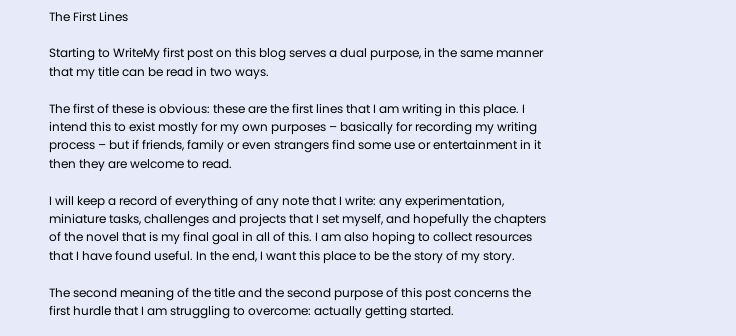The First Lines

Starting to WriteMy first post on this blog serves a dual purpose, in the same manner that my title can be read in two ways.

The first of these is obvious: these are the first lines that I am writing in this place. I intend this to exist mostly for my own purposes – basically for recording my writing process – but if friends, family or even strangers find some use or entertainment in it then they are welcome to read.

I will keep a record of everything of any note that I write: any experimentation, miniature tasks, challenges and projects that I set myself, and hopefully the chapters of the novel that is my final goal in all of this. I am also hoping to collect resources that I have found useful. In the end, I want this place to be the story of my story.

The second meaning of the title and the second purpose of this post concerns the first hurdle that I am struggling to overcome: actually getting started.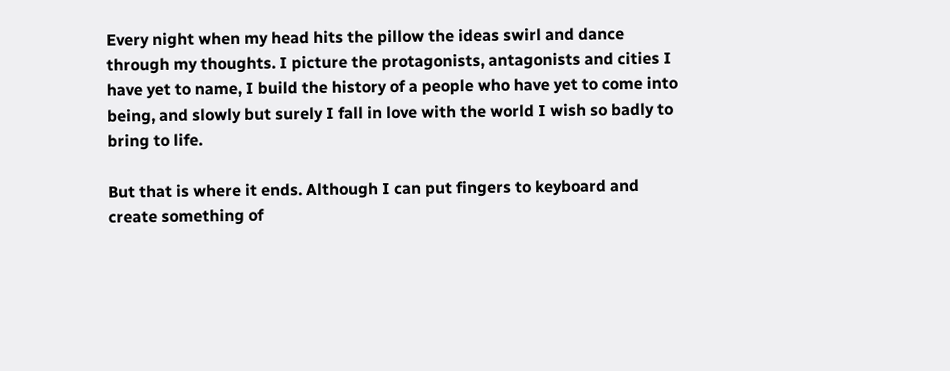Every night when my head hits the pillow the ideas swirl and dance through my thoughts. I picture the protagonists, antagonists and cities I have yet to name, I build the history of a people who have yet to come into being, and slowly but surely I fall in love with the world I wish so badly to bring to life.

But that is where it ends. Although I can put fingers to keyboard and create something of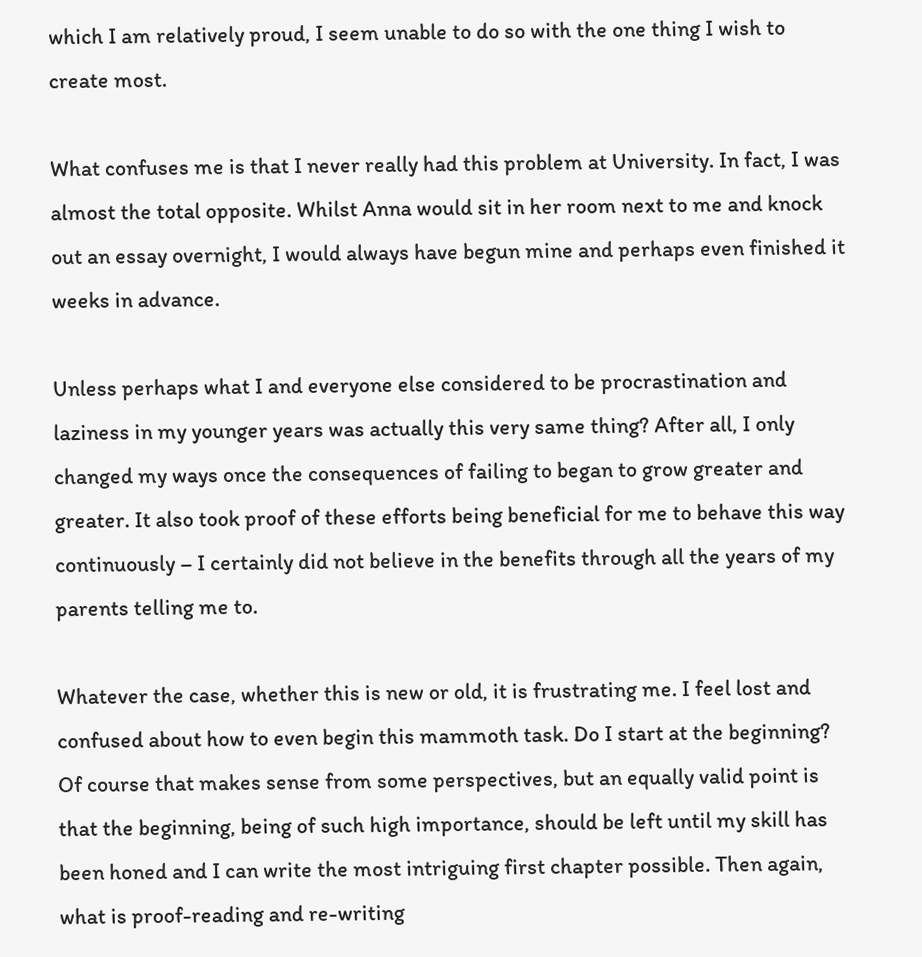which I am relatively proud, I seem unable to do so with the one thing I wish to create most.

What confuses me is that I never really had this problem at University. In fact, I was almost the total opposite. Whilst Anna would sit in her room next to me and knock out an essay overnight, I would always have begun mine and perhaps even finished it weeks in advance.

Unless perhaps what I and everyone else considered to be procrastination and laziness in my younger years was actually this very same thing? After all, I only changed my ways once the consequences of failing to began to grow greater and greater. It also took proof of these efforts being beneficial for me to behave this way continuously – I certainly did not believe in the benefits through all the years of my parents telling me to.

Whatever the case, whether this is new or old, it is frustrating me. I feel lost and confused about how to even begin this mammoth task. Do I start at the beginning? Of course that makes sense from some perspectives, but an equally valid point is that the beginning, being of such high importance, should be left until my skill has been honed and I can write the most intriguing first chapter possible. Then again, what is proof-reading and re-writing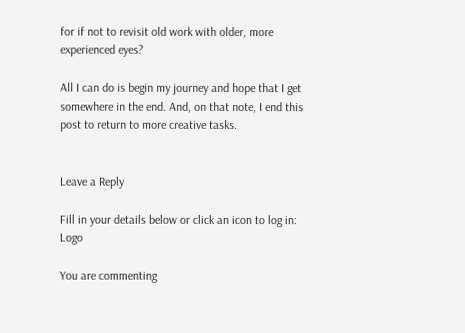for if not to revisit old work with older, more experienced eyes?

All I can do is begin my journey and hope that I get somewhere in the end. And, on that note, I end this post to return to more creative tasks.


Leave a Reply

Fill in your details below or click an icon to log in: Logo

You are commenting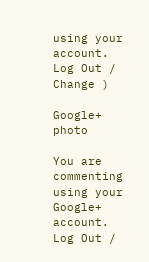using your account. Log Out /  Change )

Google+ photo

You are commenting using your Google+ account. Log Out /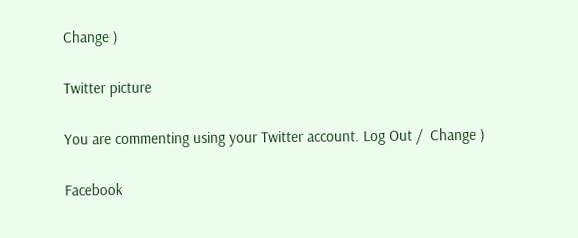Change )

Twitter picture

You are commenting using your Twitter account. Log Out /  Change )

Facebook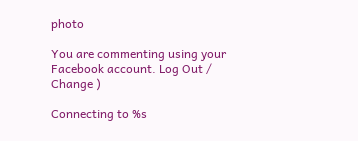photo

You are commenting using your Facebook account. Log Out /  Change )

Connecting to %s